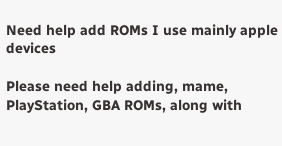Need help add ROMs I use mainly apple devices

Please need help adding, mame, PlayStation, GBA ROMs, along with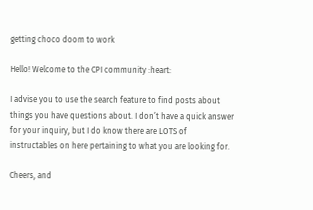getting choco doom to work

Hello! Welcome to the CPI community :heart:

I advise you to use the search feature to find posts about things you have questions about. I don’t have a quick answer for your inquiry, but I do know there are LOTS of instructables on here pertaining to what you are looking for.

Cheers, and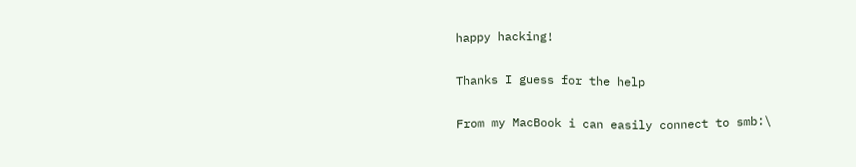happy hacking!

Thanks I guess for the help

From my MacBook i can easily connect to smb:\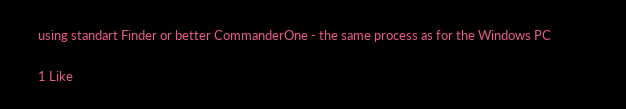using standart Finder or better CommanderOne - the same process as for the Windows PC

1 Like